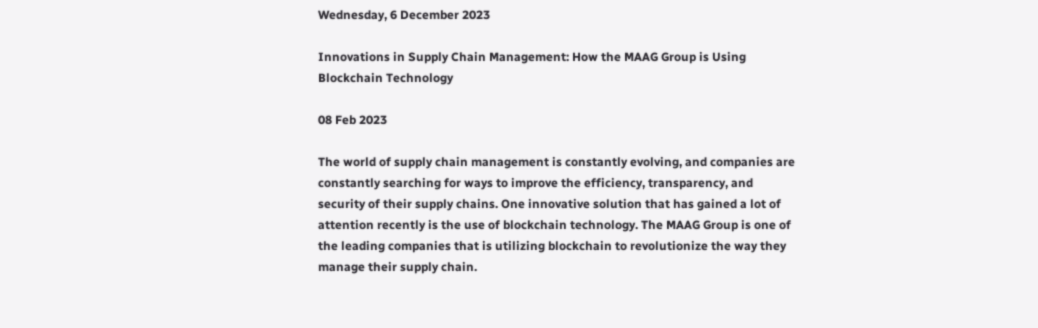Wednesday, 6 December 2023

Innovations in Supply Chain Management: How the MAAG Group is Using Blockchain Technology

08 Feb 2023

The world of supply chain management is constantly evolving, and companies are constantly searching for ways to improve the efficiency, transparency, and security of their supply chains. One innovative solution that has gained a lot of attention recently is the use of blockchain technology. The MAAG Group is one of the leading companies that is utilizing blockchain to revolutionize the way they manage their supply chain.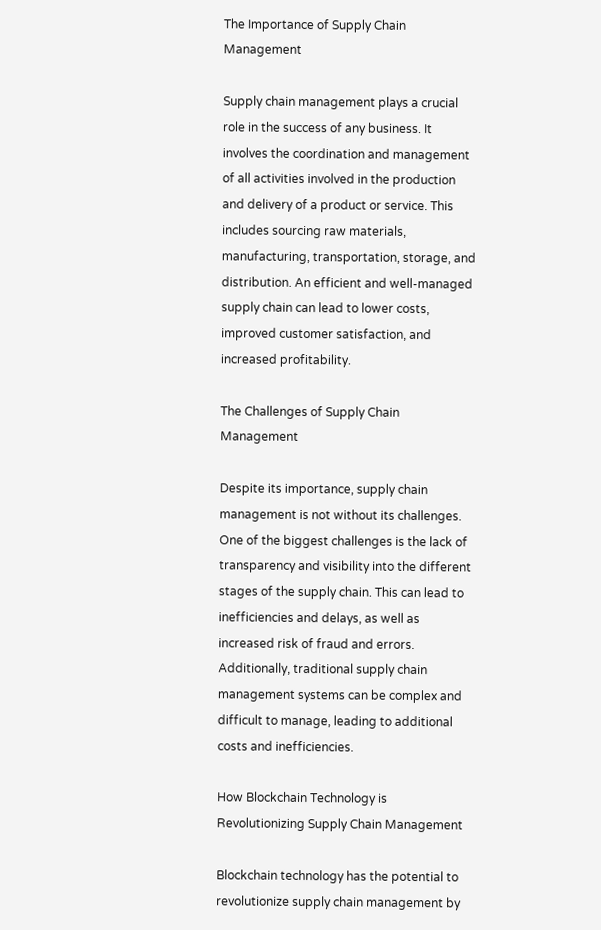The Importance of Supply Chain Management

Supply chain management plays a crucial role in the success of any business. It involves the coordination and management of all activities involved in the production and delivery of a product or service. This includes sourcing raw materials, manufacturing, transportation, storage, and distribution. An efficient and well-managed supply chain can lead to lower costs, improved customer satisfaction, and increased profitability.

The Challenges of Supply Chain Management

Despite its importance, supply chain management is not without its challenges. One of the biggest challenges is the lack of transparency and visibility into the different stages of the supply chain. This can lead to inefficiencies and delays, as well as increased risk of fraud and errors. Additionally, traditional supply chain management systems can be complex and difficult to manage, leading to additional costs and inefficiencies.

How Blockchain Technology is Revolutionizing Supply Chain Management

Blockchain technology has the potential to revolutionize supply chain management by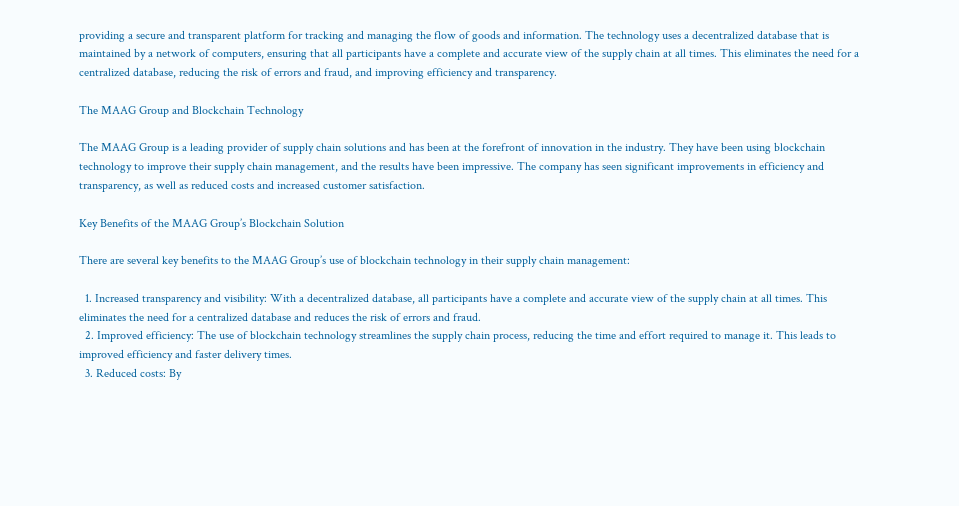providing a secure and transparent platform for tracking and managing the flow of goods and information. The technology uses a decentralized database that is maintained by a network of computers, ensuring that all participants have a complete and accurate view of the supply chain at all times. This eliminates the need for a centralized database, reducing the risk of errors and fraud, and improving efficiency and transparency.

The MAAG Group and Blockchain Technology

The MAAG Group is a leading provider of supply chain solutions and has been at the forefront of innovation in the industry. They have been using blockchain technology to improve their supply chain management, and the results have been impressive. The company has seen significant improvements in efficiency and transparency, as well as reduced costs and increased customer satisfaction.

Key Benefits of the MAAG Group’s Blockchain Solution

There are several key benefits to the MAAG Group’s use of blockchain technology in their supply chain management:

  1. Increased transparency and visibility: With a decentralized database, all participants have a complete and accurate view of the supply chain at all times. This eliminates the need for a centralized database and reduces the risk of errors and fraud.
  2. Improved efficiency: The use of blockchain technology streamlines the supply chain process, reducing the time and effort required to manage it. This leads to improved efficiency and faster delivery times.
  3. Reduced costs: By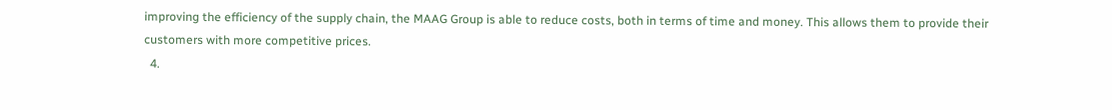improving the efficiency of the supply chain, the MAAG Group is able to reduce costs, both in terms of time and money. This allows them to provide their customers with more competitive prices.
  4.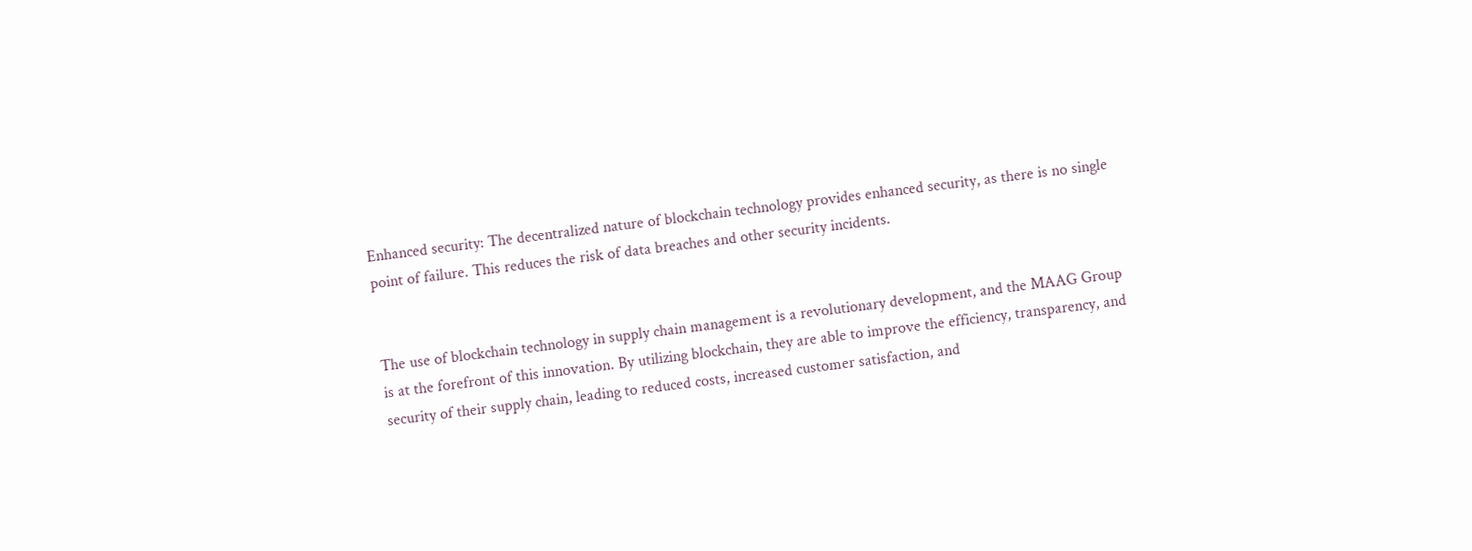Enhanced security: The decentralized nature of blockchain technology provides enhanced security, as there is no single point of failure. This reduces the risk of data breaches and other security incidents.


The use of blockchain technology in supply chain management is a revolutionary development, and the MAAG Group is at the forefront of this innovation. By utilizing blockchain, they are able to improve the efficiency, transparency, and security of their supply chain, leading to reduced costs, increased customer satisfaction, and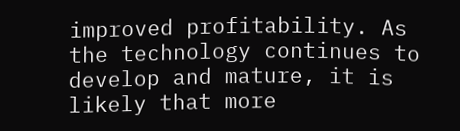improved profitability. As the technology continues to develop and mature, it is likely that more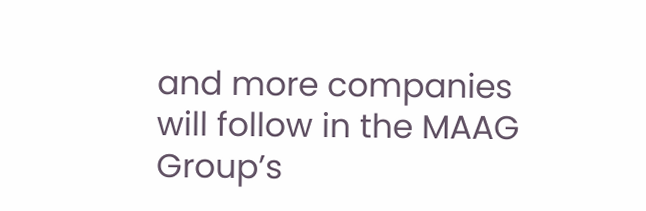and more companies will follow in the MAAG Group’s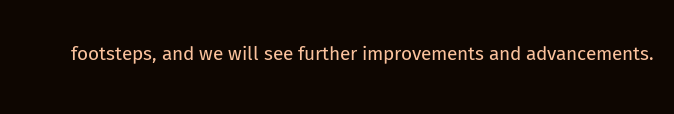footsteps, and we will see further improvements and advancements.